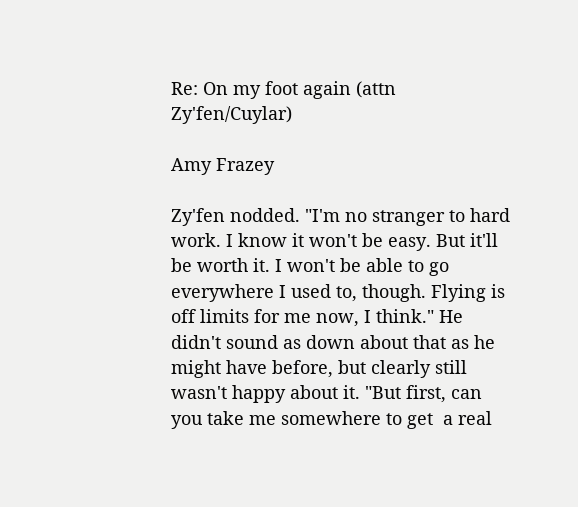Re: On my foot again (attn Zy'fen/Cuylar)

Amy Frazey

Zy'fen nodded. "I'm no stranger to hard work. I know it won't be easy. But it'll be worth it. I won't be able to go everywhere I used to, though. Flying is off limits for me now, I think." He didn't sound as down about that as he might have before, but clearly still wasn't happy about it. "But first, can you take me somewhere to get  a real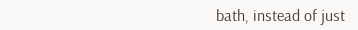bath, instead of just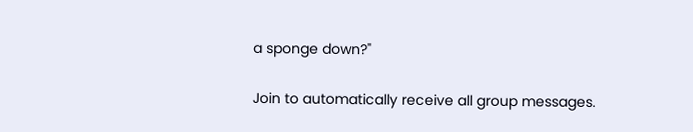a sponge down?"

Join to automatically receive all group messages.